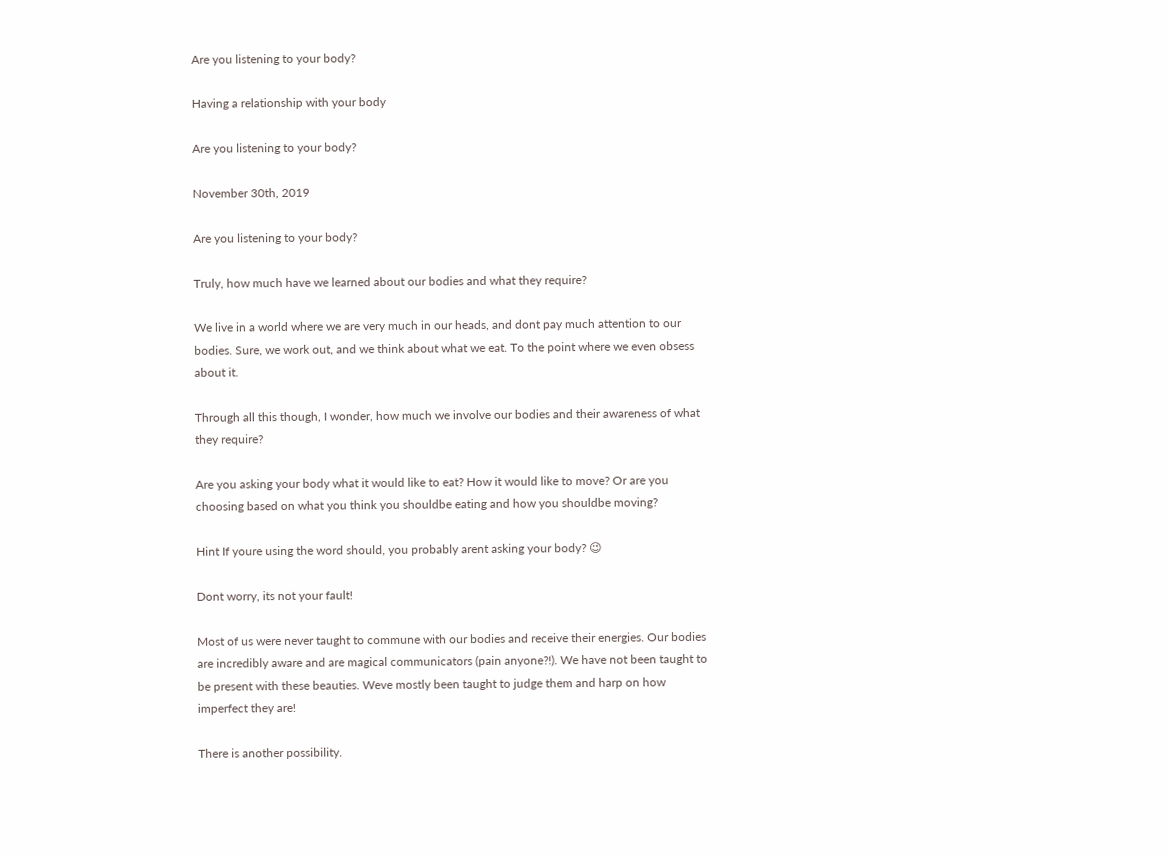Are you listening to your body?

Having a relationship with your body

Are you listening to your body?

November 30th, 2019

Are you listening to your body?

Truly, how much have we learned about our bodies and what they require?

We live in a world where we are very much in our heads, and dont pay much attention to our bodies. Sure, we work out, and we think about what we eat. To the point where we even obsess about it.

Through all this though, I wonder, how much we involve our bodies and their awareness of what they require?

Are you asking your body what it would like to eat? How it would like to move? Or are you choosing based on what you think you shouldbe eating and how you shouldbe moving?

Hint If youre using the word should, you probably arent asking your body? 😉

Dont worry, its not your fault!

Most of us were never taught to commune with our bodies and receive their energies. Our bodies are incredibly aware and are magical communicators (pain anyone?!). We have not been taught to be present with these beauties. Weve mostly been taught to judge them and harp on how imperfect they are!

There is another possibility.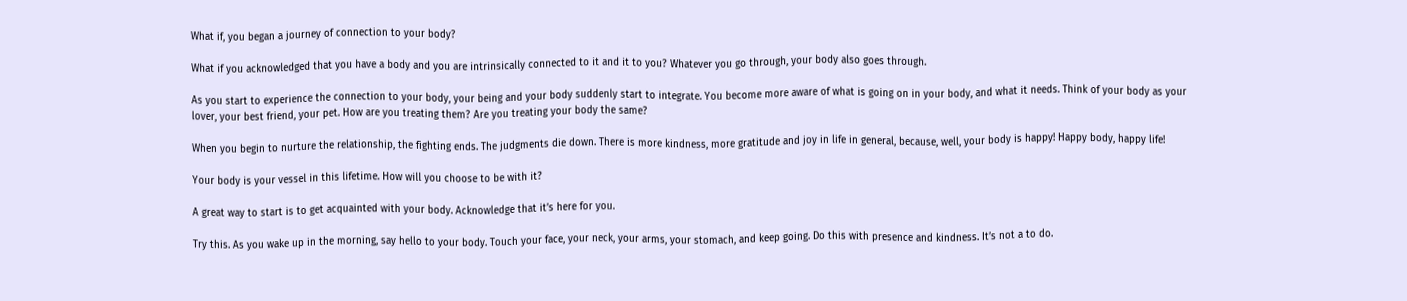What if, you began a journey of connection to your body?

What if you acknowledged that you have a body and you are intrinsically connected to it and it to you? Whatever you go through, your body also goes through.

As you start to experience the connection to your body, your being and your body suddenly start to integrate. You become more aware of what is going on in your body, and what it needs. Think of your body as your lover, your best friend, your pet. How are you treating them? Are you treating your body the same?

When you begin to nurture the relationship, the fighting ends. The judgments die down. There is more kindness, more gratitude and joy in life in general, because, well, your body is happy! Happy body, happy life!

Your body is your vessel in this lifetime. How will you choose to be with it?

A great way to start is to get acquainted with your body. Acknowledge that it’s here for you.

Try this. As you wake up in the morning, say hello to your body. Touch your face, your neck, your arms, your stomach, and keep going. Do this with presence and kindness. It’s not a to do.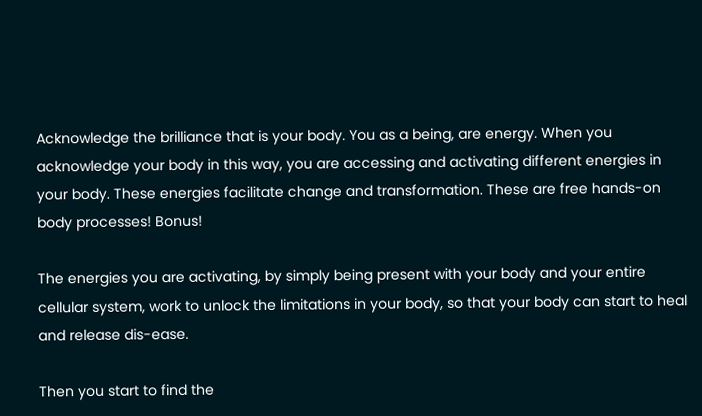Acknowledge the brilliance that is your body. You as a being, are energy. When you acknowledge your body in this way, you are accessing and activating different energies in your body. These energies facilitate change and transformation. These are free hands-on body processes! Bonus!

The energies you are activating, by simply being present with your body and your entire cellular system, work to unlock the limitations in your body, so that your body can start to heal and release dis-ease.

Then you start to find the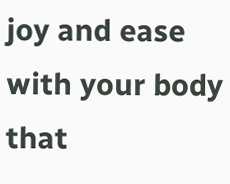joy and ease with your body that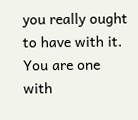you really ought to have with it. You are one with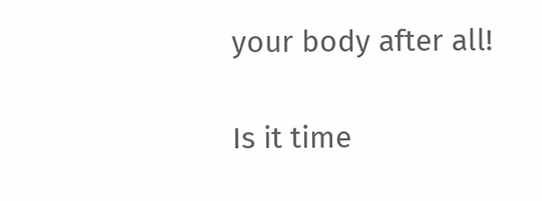your body after all!

Is it time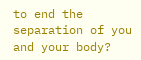to end the separation of you and your body?